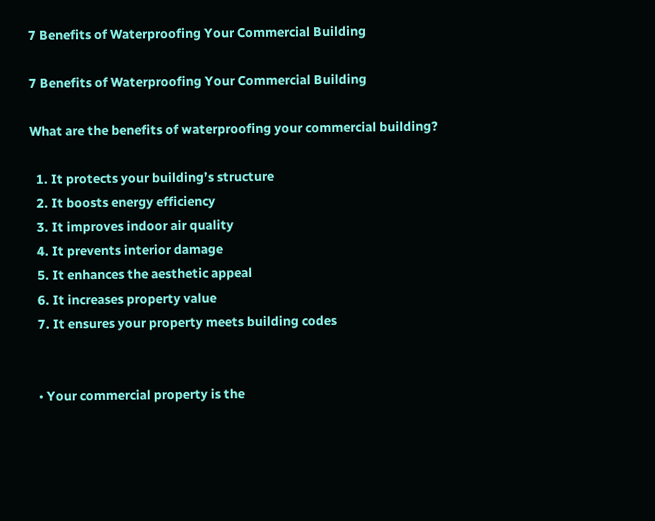7 Benefits of Waterproofing Your Commercial Building

7 Benefits of Waterproofing Your Commercial Building

What are the benefits of waterproofing your commercial building?

  1. It protects your building’s structure
  2. It boosts energy efficiency
  3. It improves indoor air quality
  4. It prevents interior damage
  5. It enhances the aesthetic appeal
  6. It increases property value
  7. It ensures your property meets building codes


  • Your commercial property is the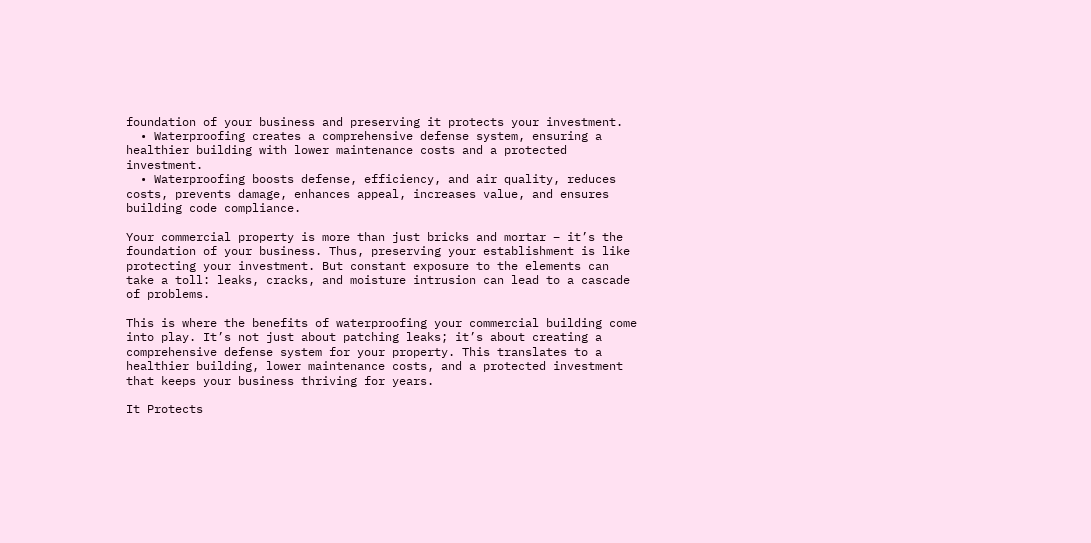foundation of your business and preserving it protects your investment.
  • Waterproofing creates a comprehensive defense system, ensuring a healthier building with lower maintenance costs and a protected investment.
  • Waterproofing boosts defense, efficiency, and air quality, reduces costs, prevents damage, enhances appeal, increases value, and ensures building code compliance.

Your commercial property is more than just bricks and mortar – it’s the foundation of your business. Thus, preserving your establishment is like protecting your investment. But constant exposure to the elements can take a toll: leaks, cracks, and moisture intrusion can lead to a cascade of problems.

This is where the benefits of waterproofing your commercial building come into play. It’s not just about patching leaks; it’s about creating a comprehensive defense system for your property. This translates to a healthier building, lower maintenance costs, and a protected investment that keeps your business thriving for years.

It Protects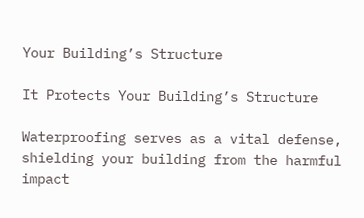Your Building’s Structure

It Protects Your Building’s Structure

Waterproofing serves as a vital defense, shielding your building from the harmful impact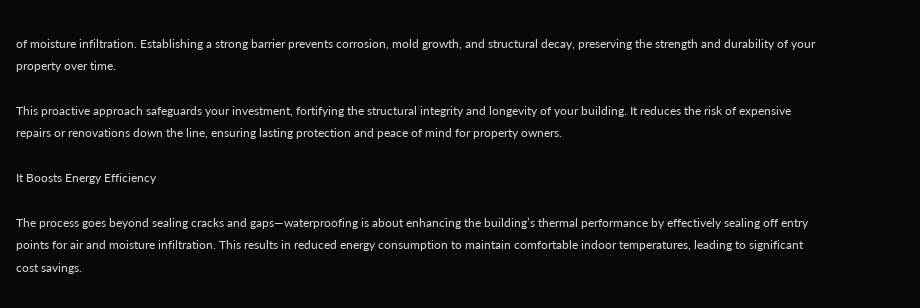of moisture infiltration. Establishing a strong barrier prevents corrosion, mold growth, and structural decay, preserving the strength and durability of your property over time.

This proactive approach safeguards your investment, fortifying the structural integrity and longevity of your building. It reduces the risk of expensive repairs or renovations down the line, ensuring lasting protection and peace of mind for property owners.

It Boosts Energy Efficiency

The process goes beyond sealing cracks and gaps—waterproofing is about enhancing the building’s thermal performance by effectively sealing off entry points for air and moisture infiltration. This results in reduced energy consumption to maintain comfortable indoor temperatures, leading to significant cost savings.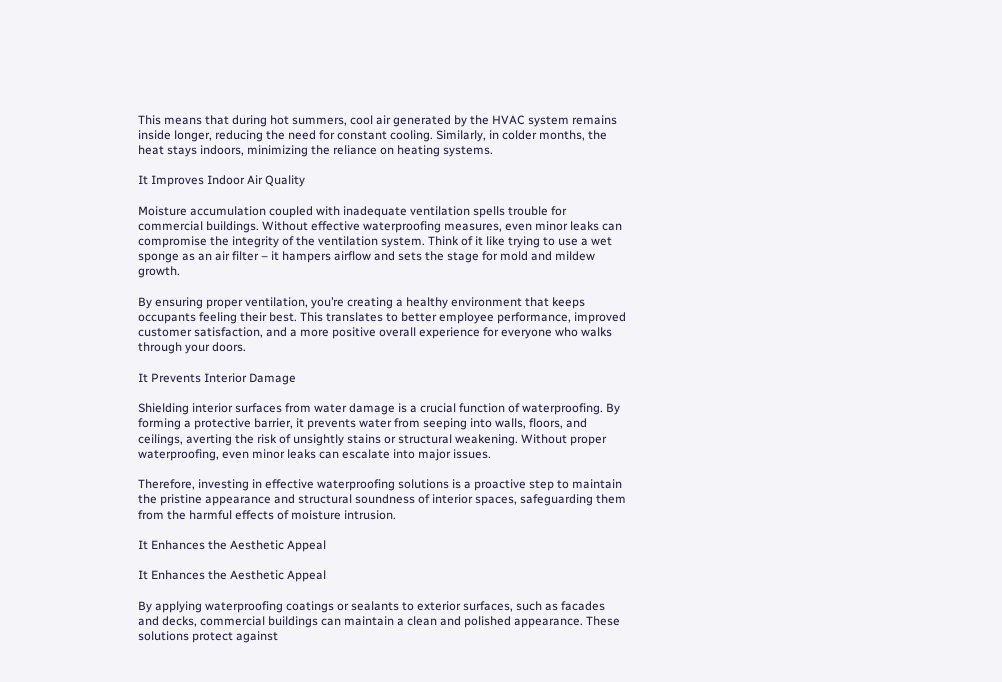This means that during hot summers, cool air generated by the HVAC system remains inside longer, reducing the need for constant cooling. Similarly, in colder months, the heat stays indoors, minimizing the reliance on heating systems.

It Improves Indoor Air Quality

Moisture accumulation coupled with inadequate ventilation spells trouble for commercial buildings. Without effective waterproofing measures, even minor leaks can compromise the integrity of the ventilation system. Think of it like trying to use a wet sponge as an air filter – it hampers airflow and sets the stage for mold and mildew growth.

By ensuring proper ventilation, you’re creating a healthy environment that keeps occupants feeling their best. This translates to better employee performance, improved customer satisfaction, and a more positive overall experience for everyone who walks through your doors.

It Prevents Interior Damage

Shielding interior surfaces from water damage is a crucial function of waterproofing. By forming a protective barrier, it prevents water from seeping into walls, floors, and ceilings, averting the risk of unsightly stains or structural weakening. Without proper waterproofing, even minor leaks can escalate into major issues.

Therefore, investing in effective waterproofing solutions is a proactive step to maintain the pristine appearance and structural soundness of interior spaces, safeguarding them from the harmful effects of moisture intrusion.

It Enhances the Aesthetic Appeal

It Enhances the Aesthetic Appeal

By applying waterproofing coatings or sealants to exterior surfaces, such as facades and decks, commercial buildings can maintain a clean and polished appearance. These solutions protect against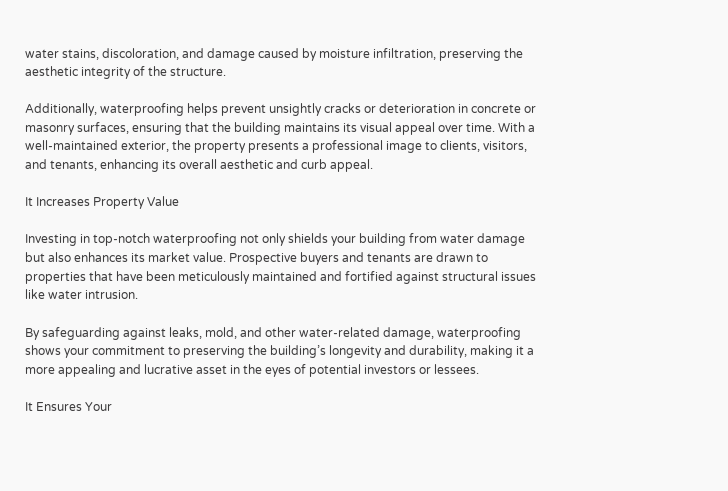water stains, discoloration, and damage caused by moisture infiltration, preserving the aesthetic integrity of the structure.

Additionally, waterproofing helps prevent unsightly cracks or deterioration in concrete or masonry surfaces, ensuring that the building maintains its visual appeal over time. With a well-maintained exterior, the property presents a professional image to clients, visitors, and tenants, enhancing its overall aesthetic and curb appeal.

It Increases Property Value

Investing in top-notch waterproofing not only shields your building from water damage but also enhances its market value. Prospective buyers and tenants are drawn to properties that have been meticulously maintained and fortified against structural issues like water intrusion.

By safeguarding against leaks, mold, and other water-related damage, waterproofing shows your commitment to preserving the building’s longevity and durability, making it a more appealing and lucrative asset in the eyes of potential investors or lessees.

It Ensures Your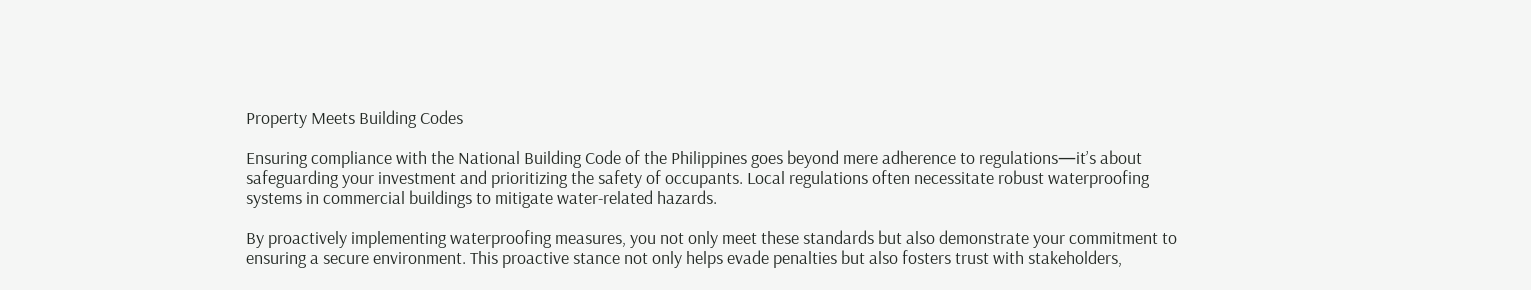Property Meets Building Codes

Ensuring compliance with the National Building Code of the Philippines goes beyond mere adherence to regulations—it’s about safeguarding your investment and prioritizing the safety of occupants. Local regulations often necessitate robust waterproofing systems in commercial buildings to mitigate water-related hazards.

By proactively implementing waterproofing measures, you not only meet these standards but also demonstrate your commitment to ensuring a secure environment. This proactive stance not only helps evade penalties but also fosters trust with stakeholders,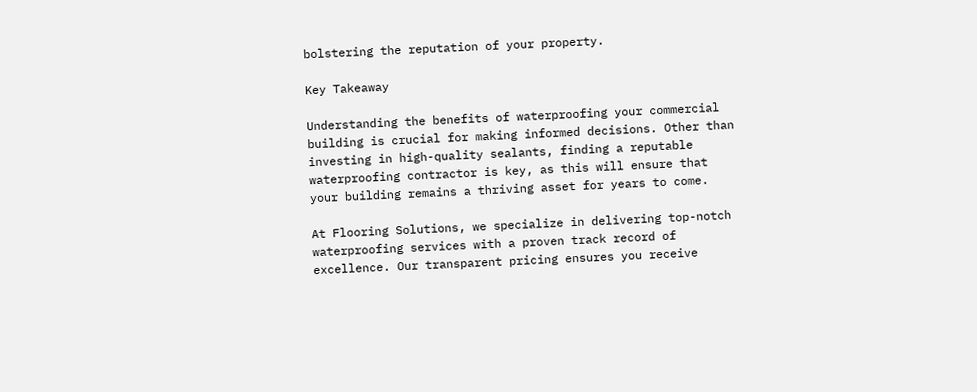bolstering the reputation of your property.

Key Takeaway

Understanding the benefits of waterproofing your commercial building is crucial for making informed decisions. Other than investing in high-quality sealants, finding a reputable waterproofing contractor is key, as this will ensure that your building remains a thriving asset for years to come.

At Flooring Solutions, we specialize in delivering top-notch waterproofing services with a proven track record of excellence. Our transparent pricing ensures you receive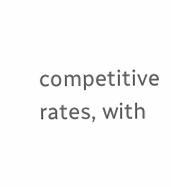competitive rates, with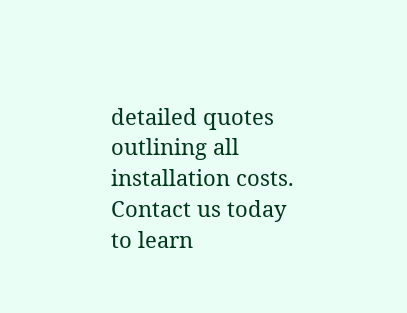detailed quotes outlining all installation costs. Contact us today to learn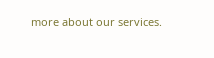more about our services.